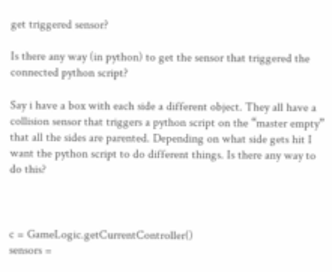get triggered sensor?

Is there any way (in python) to get the sensor that triggered the connected python script?

Say i have a box with each side a different object. They all have a collision sensor that triggers a python script on the “master empty” that all the sides are parented. Depending on what side gets hit I want the python script to do different things. Is there any way to do this?



c = GameLogic.getCurrentController()
sensors =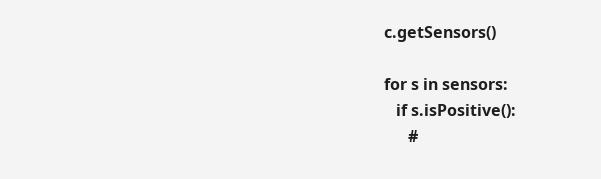c.getSensors()

for s in sensors:
   if s.isPositive():
      #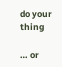do your thing

… or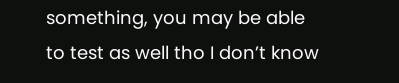something, you may be able to test as well tho I don’t know